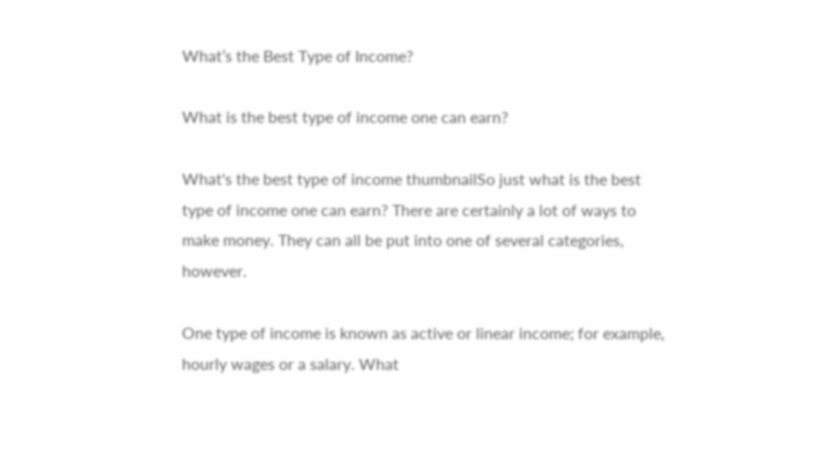What’s the Best Type of Income?

What is the best type of income one can earn?

What's the best type of income thumbnailSo just what is the best type of income one can earn? There are certainly a lot of ways to make money. They can all be put into one of several categories, however.

One type of income is known as active or linear income; for example, hourly wages or a salary. What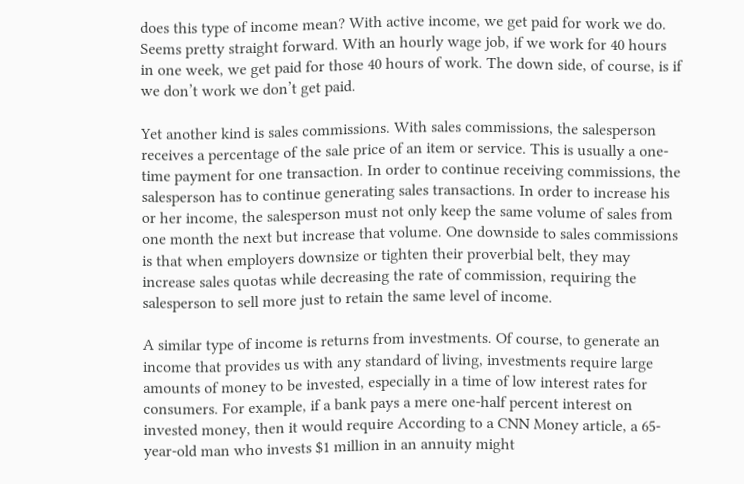does this type of income mean? With active income, we get paid for work we do. Seems pretty straight forward. With an hourly wage job, if we work for 40 hours in one week, we get paid for those 40 hours of work. The down side, of course, is if we don’t work we don’t get paid.

Yet another kind is sales commissions. With sales commissions, the salesperson receives a percentage of the sale price of an item or service. This is usually a one-time payment for one transaction. In order to continue receiving commissions, the salesperson has to continue generating sales transactions. In order to increase his or her income, the salesperson must not only keep the same volume of sales from one month the next but increase that volume. One downside to sales commissions is that when employers downsize or tighten their proverbial belt, they may increase sales quotas while decreasing the rate of commission, requiring the salesperson to sell more just to retain the same level of income.

A similar type of income is returns from investments. Of course, to generate an income that provides us with any standard of living, investments require large amounts of money to be invested, especially in a time of low interest rates for consumers. For example, if a bank pays a mere one-half percent interest on invested money, then it would require According to a CNN Money article, a 65-year-old man who invests $1 million in an annuity might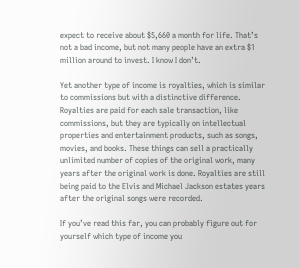expect to receive about $5,660 a month for life. That’s not a bad income, but not many people have an extra $1 million around to invest. I know I don’t.

Yet another type of income is royalties, which is similar to commissions but with a distinctive difference. Royalties are paid for each sale transaction, like commissions, but they are typically on intellectual properties and entertainment products, such as songs, movies, and books. These things can sell a practically unlimited number of copies of the original work, many years after the original work is done. Royalties are still being paid to the Elvis and Michael Jackson estates years after the original songs were recorded.

If you’ve read this far, you can probably figure out for yourself which type of income you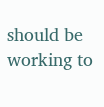should be working to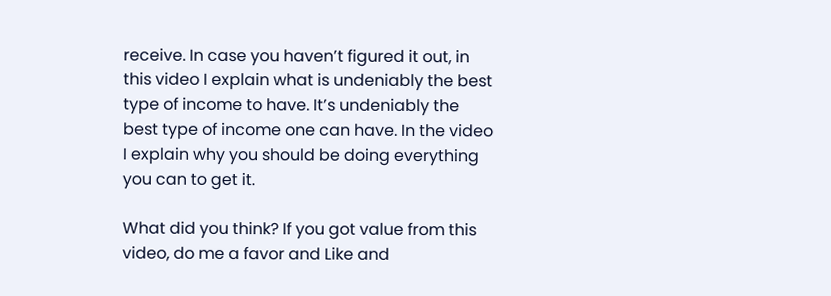receive. In case you haven’t figured it out, in this video I explain what is undeniably the best type of income to have. It’s undeniably the best type of income one can have. In the video I explain why you should be doing everything you can to get it.

What did you think? If you got value from this video, do me a favor and Like and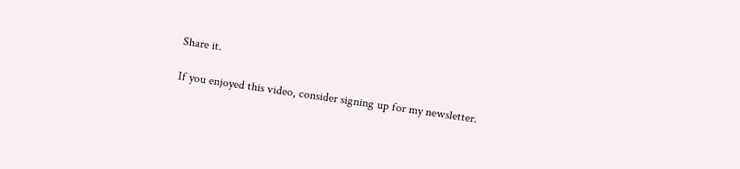Share it.

If you enjoyed this video, consider signing up for my newsletter.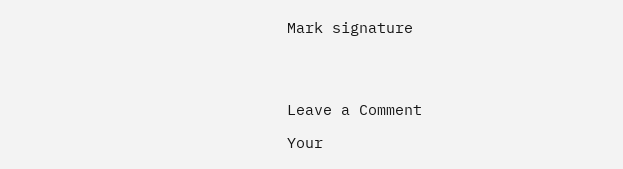Mark signature




Leave a Comment

Your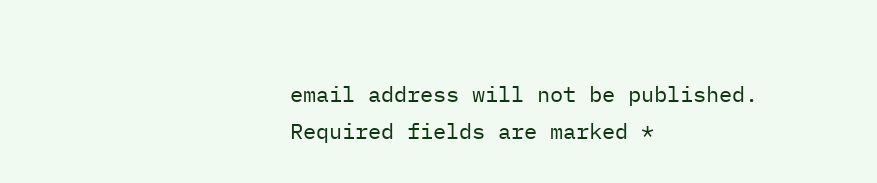email address will not be published. Required fields are marked *